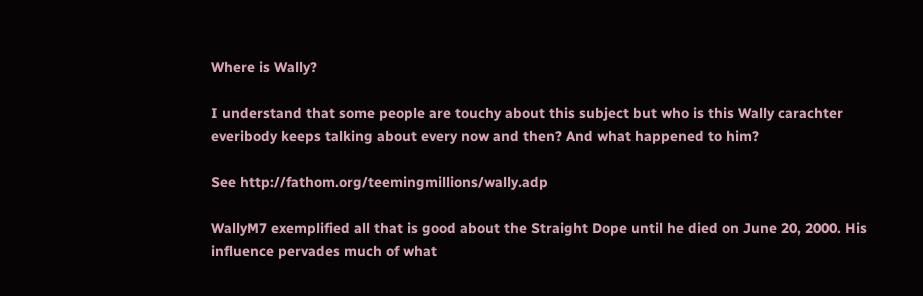Where is Wally?

I understand that some people are touchy about this subject but who is this Wally carachter everibody keeps talking about every now and then? And what happened to him?

See http://fathom.org/teemingmillions/wally.adp

WallyM7 exemplified all that is good about the Straight Dope until he died on June 20, 2000. His influence pervades much of what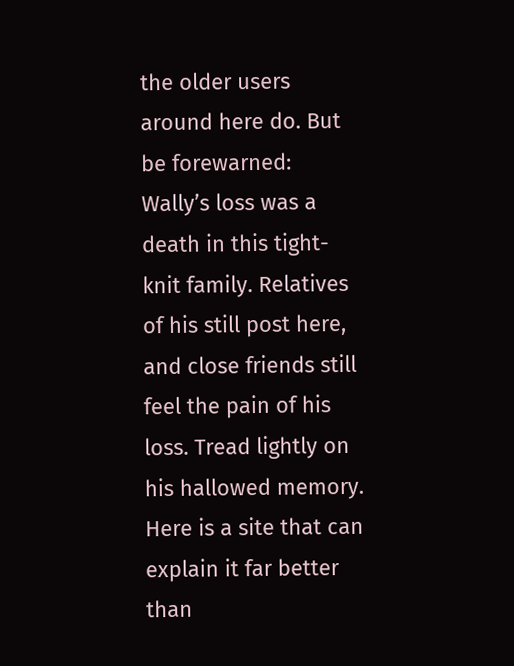the older users around here do. But be forewarned: Wally’s loss was a death in this tight-knit family. Relatives of his still post here, and close friends still feel the pain of his loss. Tread lightly on his hallowed memory. Here is a site that can explain it far better than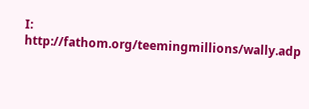I: http://fathom.org/teemingmillions/wally.adp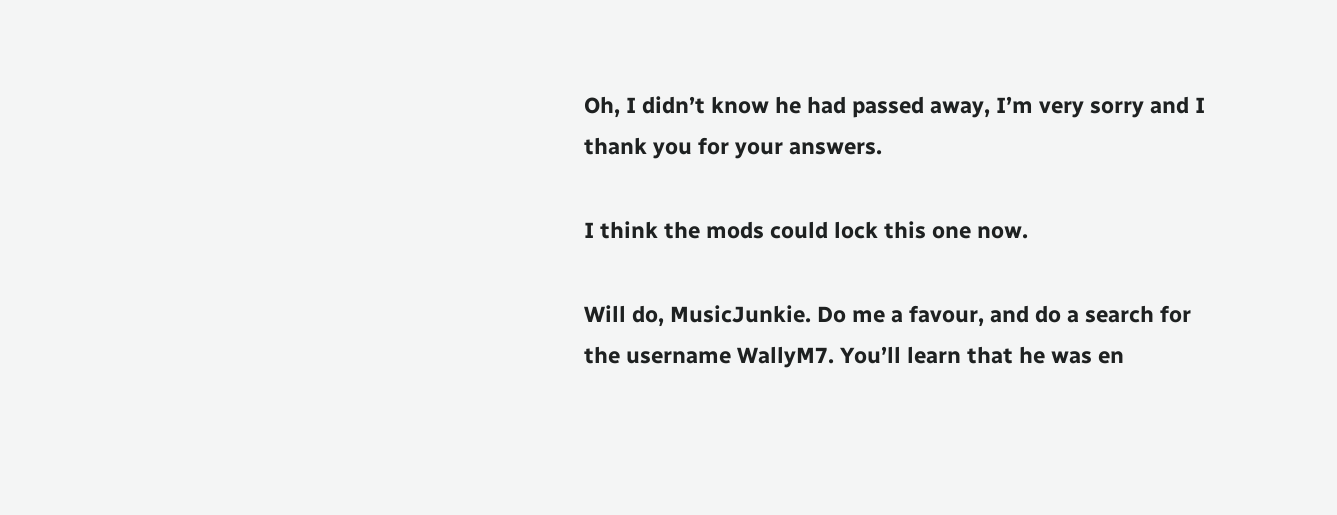Oh, I didn’t know he had passed away, I’m very sorry and I thank you for your answers.

I think the mods could lock this one now.

Will do, MusicJunkie. Do me a favour, and do a search for the username WallyM7. You’ll learn that he was en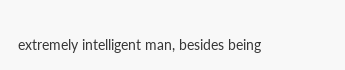extremely intelligent man, besides being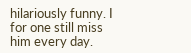hilariously funny. I for one still miss him every day.